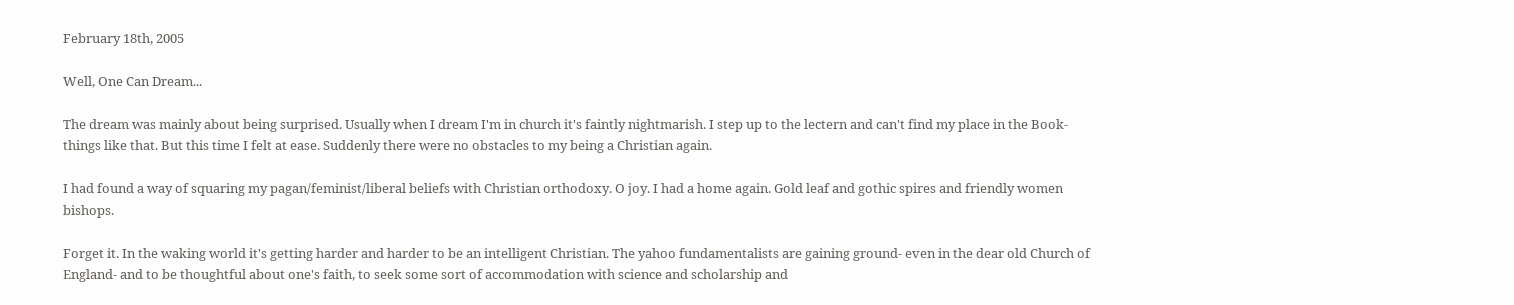February 18th, 2005

Well, One Can Dream...

The dream was mainly about being surprised. Usually when I dream I'm in church it's faintly nightmarish. I step up to the lectern and can't find my place in the Book- things like that. But this time I felt at ease. Suddenly there were no obstacles to my being a Christian again.

I had found a way of squaring my pagan/feminist/liberal beliefs with Christian orthodoxy. O joy. I had a home again. Gold leaf and gothic spires and friendly women bishops.

Forget it. In the waking world it's getting harder and harder to be an intelligent Christian. The yahoo fundamentalists are gaining ground- even in the dear old Church of England- and to be thoughtful about one's faith, to seek some sort of accommodation with science and scholarship and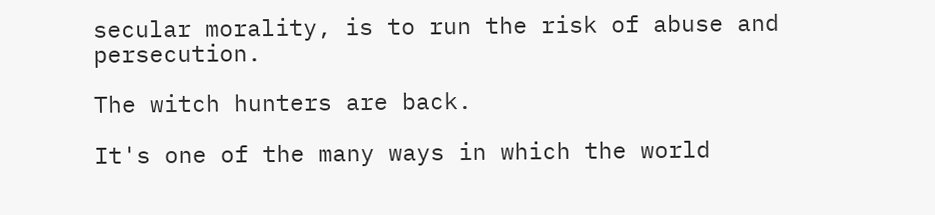secular morality, is to run the risk of abuse and persecution.

The witch hunters are back.

It's one of the many ways in which the world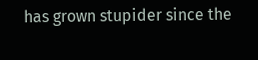has grown stupider since the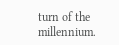turn of the millennium.